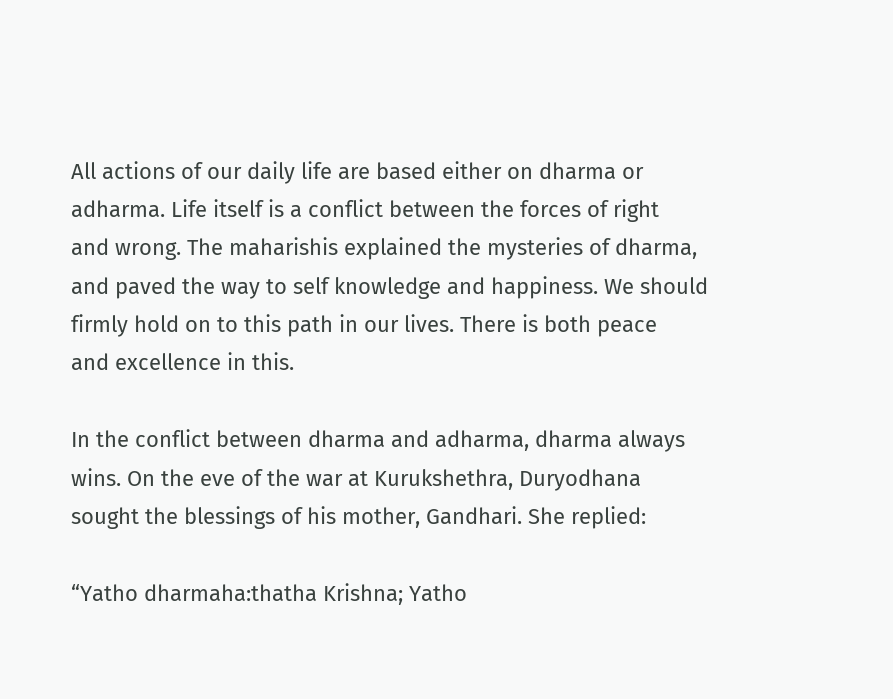All actions of our daily life are based either on dharma or
adharma. Life itself is a conflict between the forces of right
and wrong. The maharishis explained the mysteries of dharma,
and paved the way to self knowledge and happiness. We should
firmly hold on to this path in our lives. There is both peace
and excellence in this.

In the conflict between dharma and adharma, dharma always
wins. On the eve of the war at Kurukshethra, Duryodhana
sought the blessings of his mother, Gandhari. She replied:

“Yatho dharmaha:thatha Krishna; Yatho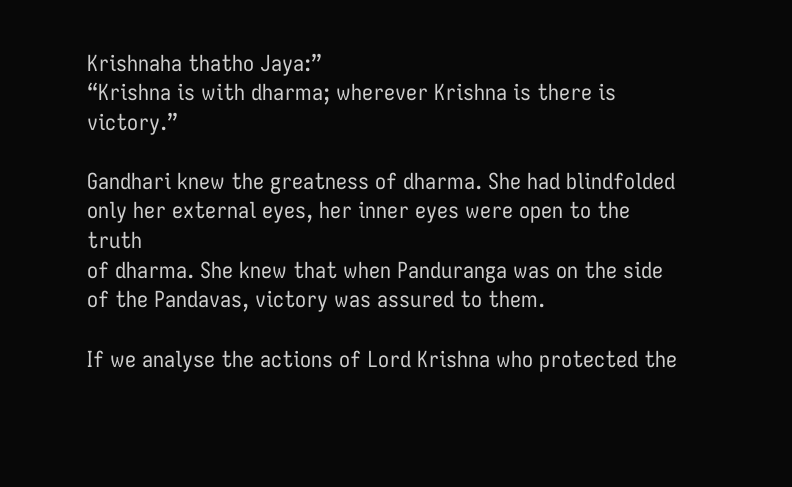Krishnaha thatho Jaya:”
“Krishna is with dharma; wherever Krishna is there is victory.”

Gandhari knew the greatness of dharma. She had blindfolded
only her external eyes, her inner eyes were open to the truth
of dharma. She knew that when Panduranga was on the side
of the Pandavas, victory was assured to them.

If we analyse the actions of Lord Krishna who protected the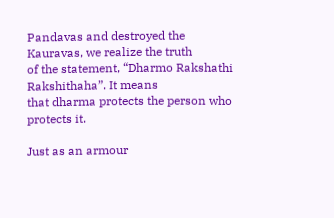Pandavas and destroyed the Kauravas, we realize the truth
of the statement, “Dharmo Rakshathi Rakshithaha”. It means
that dharma protects the person who protects it.

Just as an armour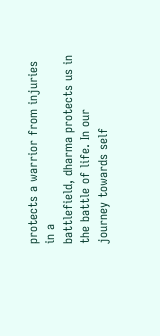protects a warrior from injuries in a
battlefield, dharma protects us in the battle of life. In our
journey towards self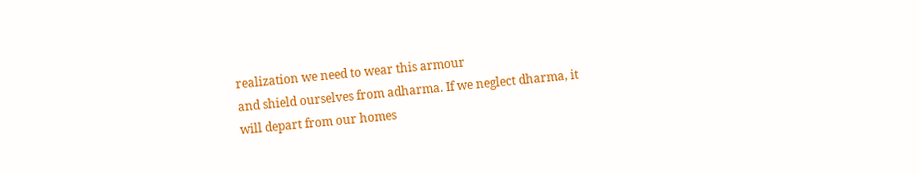realization we need to wear this armour
and shield ourselves from adharma. If we neglect dharma, it
will depart from our homes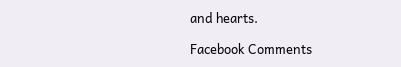and hearts.

Facebook Comments